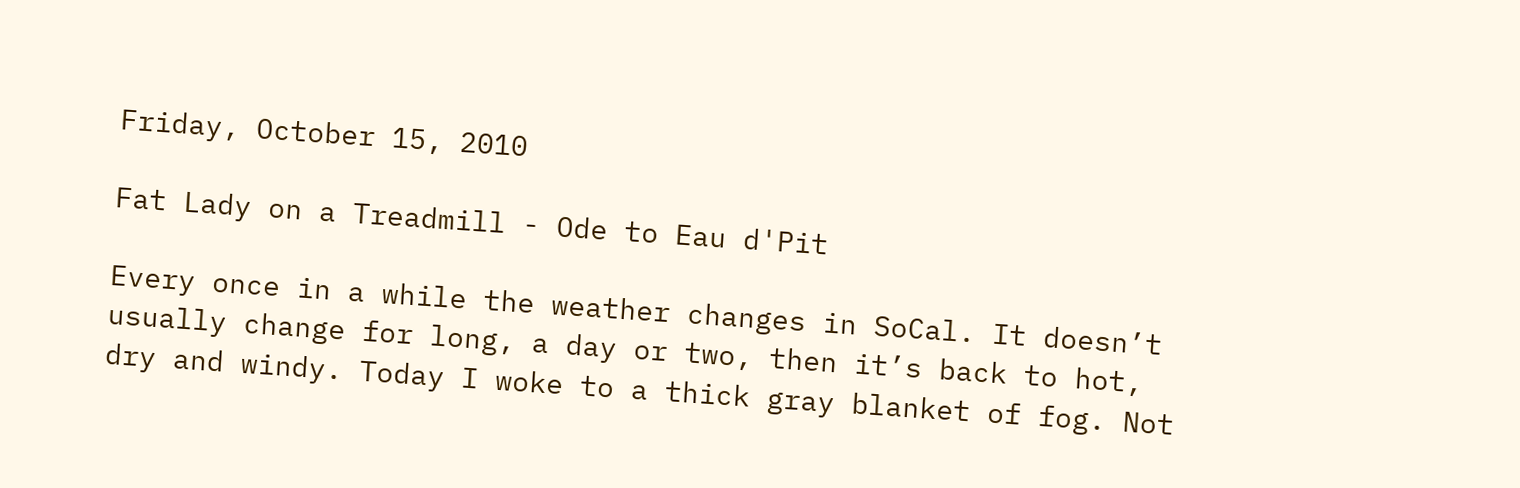Friday, October 15, 2010

Fat Lady on a Treadmill - Ode to Eau d'Pit

Every once in a while the weather changes in SoCal. It doesn’t usually change for long, a day or two, then it’s back to hot, dry and windy. Today I woke to a thick gray blanket of fog. Not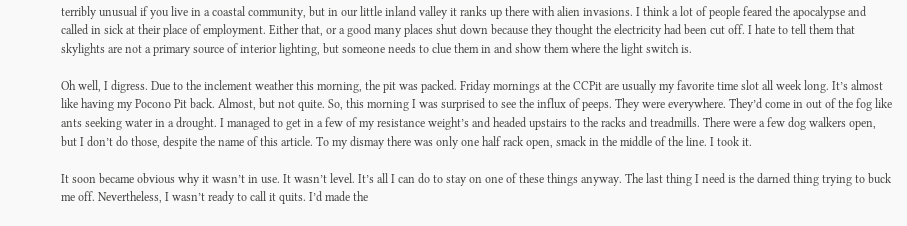terribly unusual if you live in a coastal community, but in our little inland valley it ranks up there with alien invasions. I think a lot of people feared the apocalypse and called in sick at their place of employment. Either that, or a good many places shut down because they thought the electricity had been cut off. I hate to tell them that skylights are not a primary source of interior lighting, but someone needs to clue them in and show them where the light switch is.

Oh well, I digress. Due to the inclement weather this morning, the pit was packed. Friday mornings at the CCPit are usually my favorite time slot all week long. It’s almost like having my Pocono Pit back. Almost, but not quite. So, this morning I was surprised to see the influx of peeps. They were everywhere. They’d come in out of the fog like ants seeking water in a drought. I managed to get in a few of my resistance weight’s and headed upstairs to the racks and treadmills. There were a few dog walkers open, but I don’t do those, despite the name of this article. To my dismay there was only one half rack open, smack in the middle of the line. I took it.

It soon became obvious why it wasn’t in use. It wasn’t level. It’s all I can do to stay on one of these things anyway. The last thing I need is the darned thing trying to buck me off. Nevertheless, I wasn’t ready to call it quits. I’d made the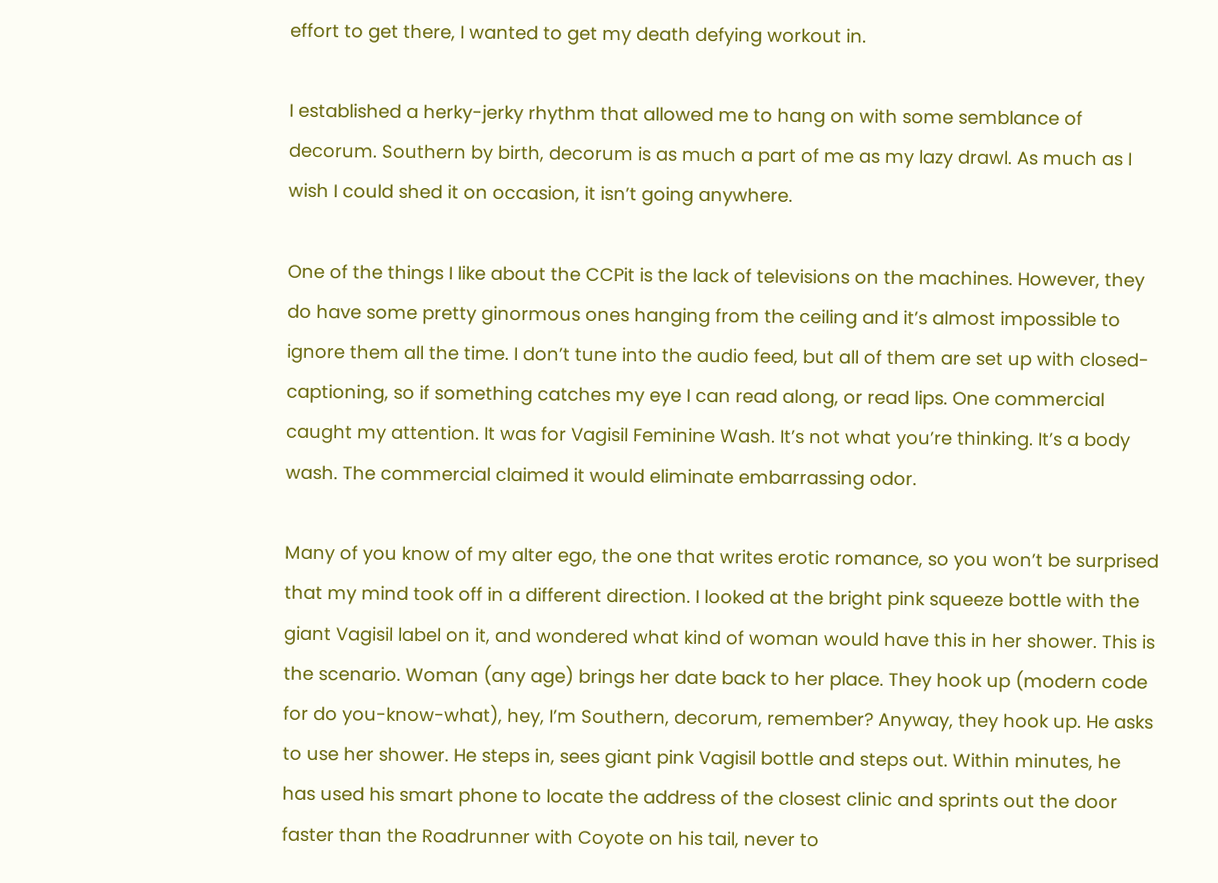effort to get there, I wanted to get my death defying workout in.

I established a herky-jerky rhythm that allowed me to hang on with some semblance of decorum. Southern by birth, decorum is as much a part of me as my lazy drawl. As much as I wish I could shed it on occasion, it isn’t going anywhere.

One of the things I like about the CCPit is the lack of televisions on the machines. However, they do have some pretty ginormous ones hanging from the ceiling and it’s almost impossible to ignore them all the time. I don’t tune into the audio feed, but all of them are set up with closed-captioning, so if something catches my eye I can read along, or read lips. One commercial caught my attention. It was for Vagisil Feminine Wash. It’s not what you’re thinking. It’s a body wash. The commercial claimed it would eliminate embarrassing odor.

Many of you know of my alter ego, the one that writes erotic romance, so you won’t be surprised that my mind took off in a different direction. I looked at the bright pink squeeze bottle with the giant Vagisil label on it, and wondered what kind of woman would have this in her shower. This is the scenario. Woman (any age) brings her date back to her place. They hook up (modern code for do you-know-what), hey, I’m Southern, decorum, remember? Anyway, they hook up. He asks to use her shower. He steps in, sees giant pink Vagisil bottle and steps out. Within minutes, he has used his smart phone to locate the address of the closest clinic and sprints out the door faster than the Roadrunner with Coyote on his tail, never to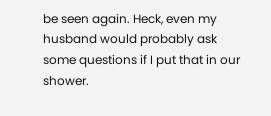be seen again. Heck, even my husband would probably ask some questions if I put that in our shower.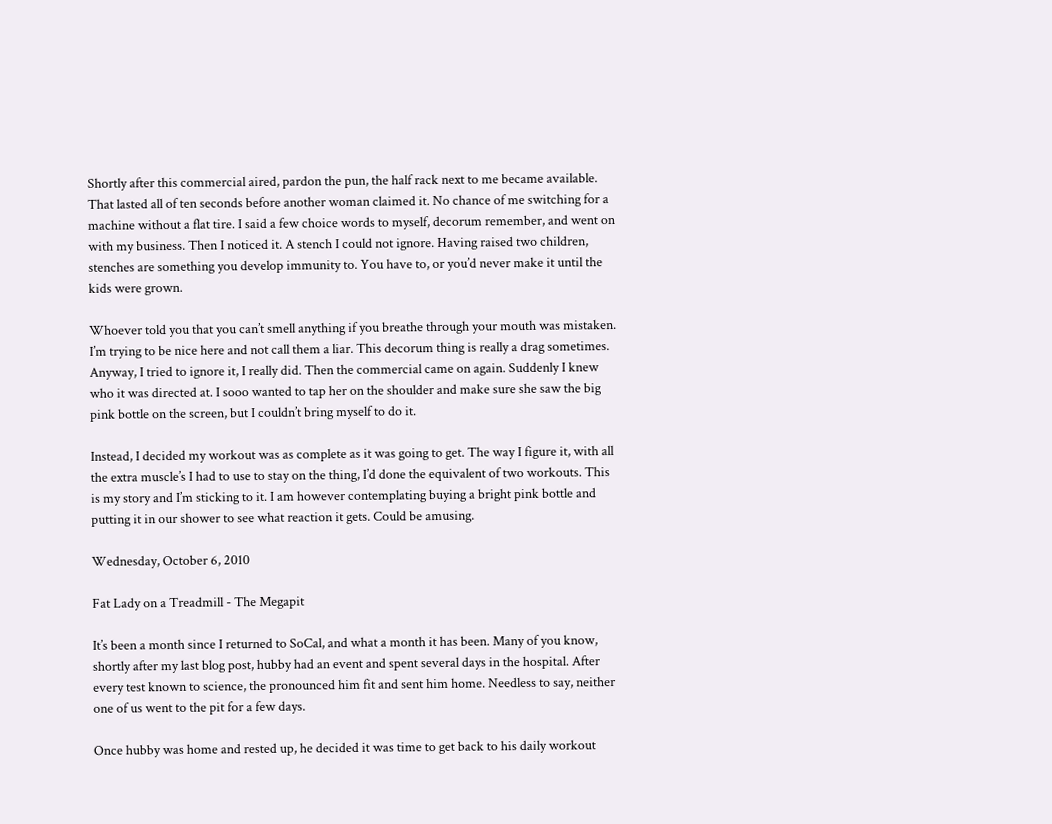Shortly after this commercial aired, pardon the pun, the half rack next to me became available. That lasted all of ten seconds before another woman claimed it. No chance of me switching for a machine without a flat tire. I said a few choice words to myself, decorum remember, and went on with my business. Then I noticed it. A stench I could not ignore. Having raised two children, stenches are something you develop immunity to. You have to, or you’d never make it until the kids were grown.

Whoever told you that you can’t smell anything if you breathe through your mouth was mistaken. I’m trying to be nice here and not call them a liar. This decorum thing is really a drag sometimes. Anyway, I tried to ignore it, I really did. Then the commercial came on again. Suddenly I knew who it was directed at. I sooo wanted to tap her on the shoulder and make sure she saw the big pink bottle on the screen, but I couldn’t bring myself to do it.

Instead, I decided my workout was as complete as it was going to get. The way I figure it, with all the extra muscle’s I had to use to stay on the thing, I’d done the equivalent of two workouts. This is my story and I’m sticking to it. I am however contemplating buying a bright pink bottle and putting it in our shower to see what reaction it gets. Could be amusing.

Wednesday, October 6, 2010

Fat Lady on a Treadmill - The Megapit

It’s been a month since I returned to SoCal, and what a month it has been. Many of you know, shortly after my last blog post, hubby had an event and spent several days in the hospital. After every test known to science, the pronounced him fit and sent him home. Needless to say, neither one of us went to the pit for a few days.

Once hubby was home and rested up, he decided it was time to get back to his daily workout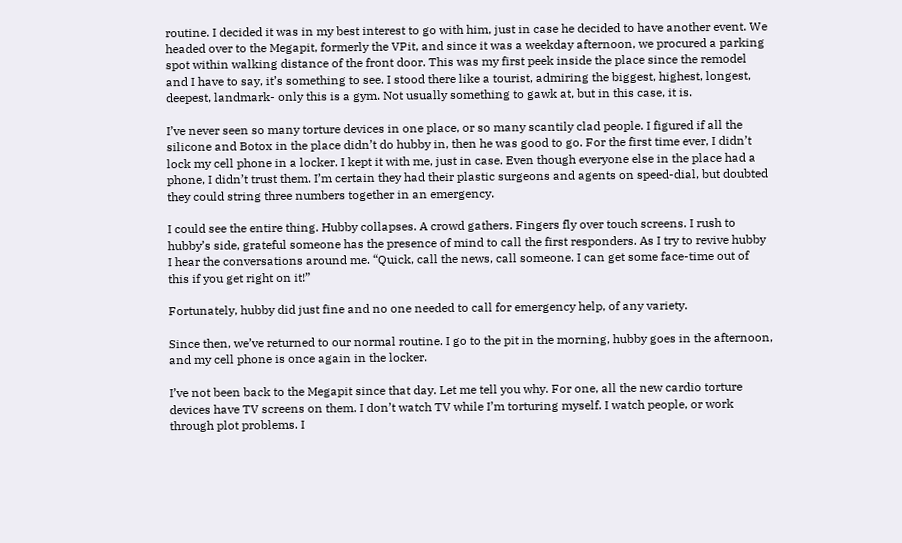routine. I decided it was in my best interest to go with him, just in case he decided to have another event. We headed over to the Megapit, formerly the VPit, and since it was a weekday afternoon, we procured a parking spot within walking distance of the front door. This was my first peek inside the place since the remodel and I have to say, it’s something to see. I stood there like a tourist, admiring the biggest, highest, longest, deepest, landmark- only this is a gym. Not usually something to gawk at, but in this case, it is.

I’ve never seen so many torture devices in one place, or so many scantily clad people. I figured if all the silicone and Botox in the place didn’t do hubby in, then he was good to go. For the first time ever, I didn’t lock my cell phone in a locker. I kept it with me, just in case. Even though everyone else in the place had a phone, I didn’t trust them. I’m certain they had their plastic surgeons and agents on speed-dial, but doubted they could string three numbers together in an emergency.

I could see the entire thing. Hubby collapses. A crowd gathers. Fingers fly over touch screens. I rush to hubby’s side, grateful someone has the presence of mind to call the first responders. As I try to revive hubby I hear the conversations around me. “Quick, call the news, call someone. I can get some face-time out of this if you get right on it!”

Fortunately, hubby did just fine and no one needed to call for emergency help, of any variety.

Since then, we’ve returned to our normal routine. I go to the pit in the morning, hubby goes in the afternoon, and my cell phone is once again in the locker.

I’ve not been back to the Megapit since that day. Let me tell you why. For one, all the new cardio torture devices have TV screens on them. I don’t watch TV while I’m torturing myself. I watch people, or work through plot problems. I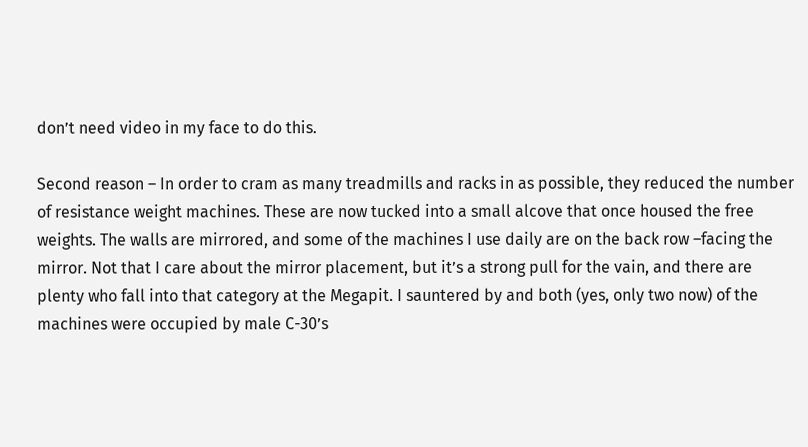don’t need video in my face to do this.

Second reason – In order to cram as many treadmills and racks in as possible, they reduced the number of resistance weight machines. These are now tucked into a small alcove that once housed the free weights. The walls are mirrored, and some of the machines I use daily are on the back row –facing the mirror. Not that I care about the mirror placement, but it’s a strong pull for the vain, and there are plenty who fall into that category at the Megapit. I sauntered by and both (yes, only two now) of the machines were occupied by male C-30’s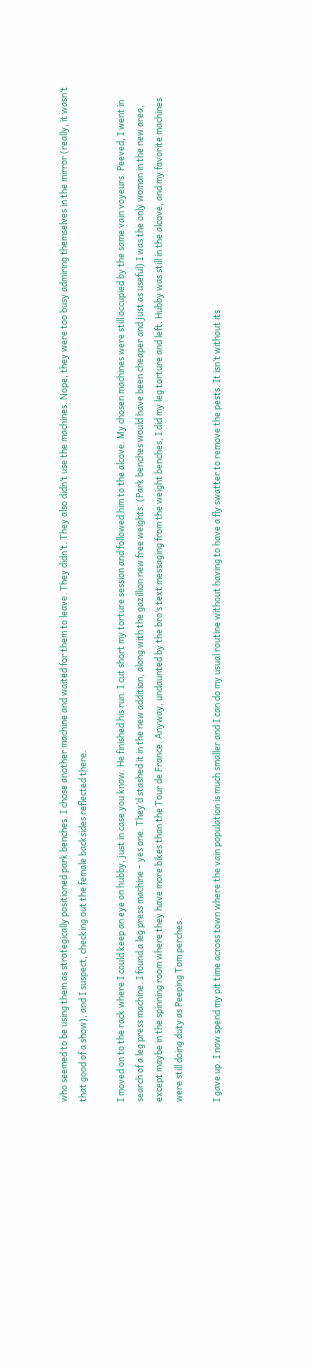who seemed to be using them as strategically positioned park benches. I chose another machine and waited for them to leave. They didn’t. They also didn’t use the machines. Nope, they were too busy admiring themselves in the mirror (really, it wasn’t that good of a show), and I suspect, checking out the female backsides reflected there.

I moved on to the rack where I could keep an eye on hubby, just in case you know. He finished his run. I cut short my torture session and followed him to the alcove. My chosen machines were still occupied by the same vain voyeurs. Peeved, I went in search of a leg press machine. I found a leg press machine – yes one. They’d stashed it in the new addition, along with the gazillion new free weights. (Park benches would have been cheaper and just as useful) I was the only woman in the new area, except maybe in the spinning room where they have more bikes than the Tour de France. Anyway, undaunted by the bro’s text messaging from the weight benches, I did my leg torture and left. Hubby was still in the alcove, and my favorite machines were still doing duty as Peeping Tom perches.

I gave up. I now spend my pit time across town where the vain population is much smaller and I can do my usual routine without having to have a fly swatter to remove the pests. It isn’t without its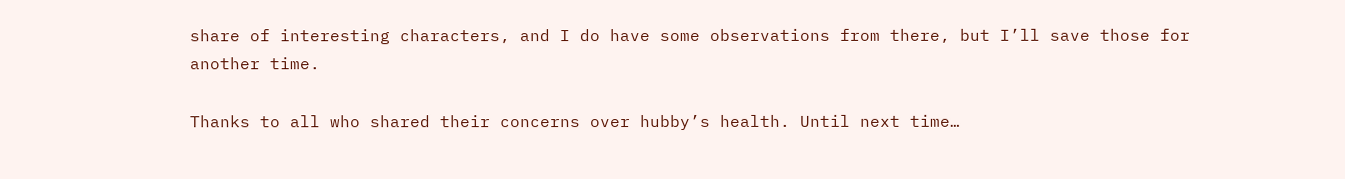share of interesting characters, and I do have some observations from there, but I’ll save those for another time.

Thanks to all who shared their concerns over hubby’s health. Until next time…